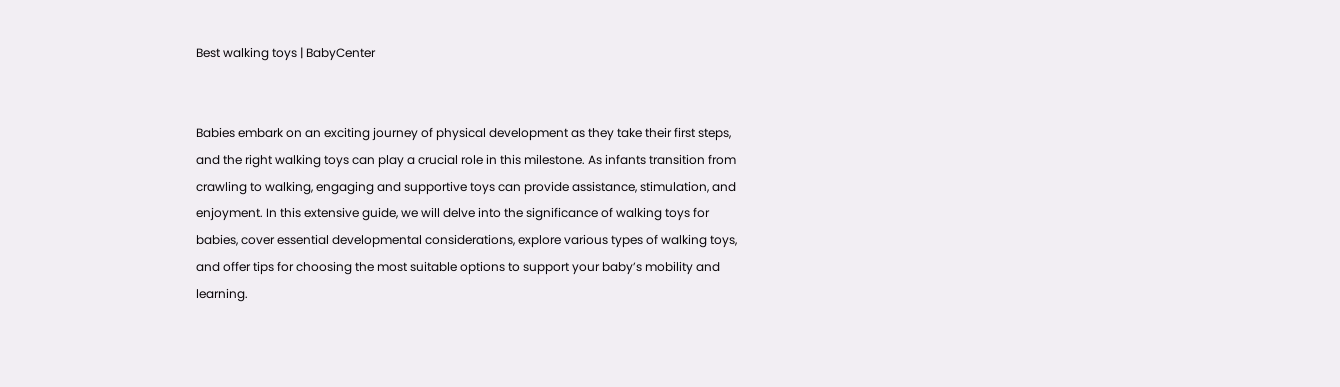Best walking toys | BabyCenter


Babies embark on an exciting journey of physical development as they take their first steps, and the right walking toys can play a crucial role in this milestone. As infants transition from crawling to walking, engaging and supportive toys can provide assistance, stimulation, and enjoyment. In this extensive guide, we will delve into the significance of walking toys for babies, cover essential developmental considerations, explore various types of walking toys, and offer tips for choosing the most suitable options to support your baby’s mobility and learning.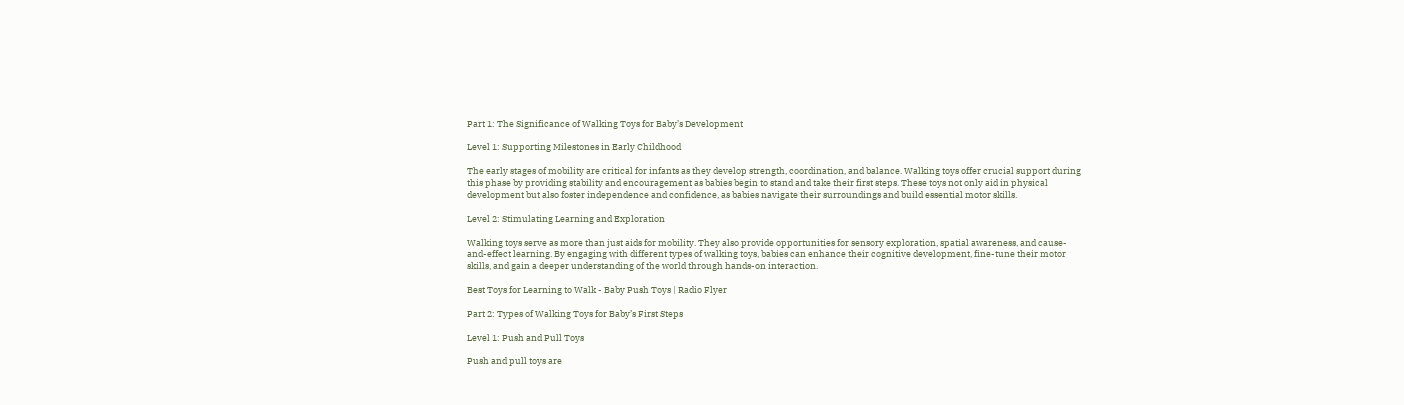Part 1: The Significance of Walking Toys for Baby’s Development

Level 1: Supporting Milestones in Early Childhood

The early stages of mobility are critical for infants as they develop strength, coordination, and balance. Walking toys offer crucial support during this phase by providing stability and encouragement as babies begin to stand and take their first steps. These toys not only aid in physical development but also foster independence and confidence, as babies navigate their surroundings and build essential motor skills.

Level 2: Stimulating Learning and Exploration

Walking toys serve as more than just aids for mobility. They also provide opportunities for sensory exploration, spatial awareness, and cause-and-effect learning. By engaging with different types of walking toys, babies can enhance their cognitive development, fine-tune their motor skills, and gain a deeper understanding of the world through hands-on interaction.

Best Toys for Learning to Walk - Baby Push Toys | Radio Flyer

Part 2: Types of Walking Toys for Baby’s First Steps

Level 1: Push and Pull Toys

Push and pull toys are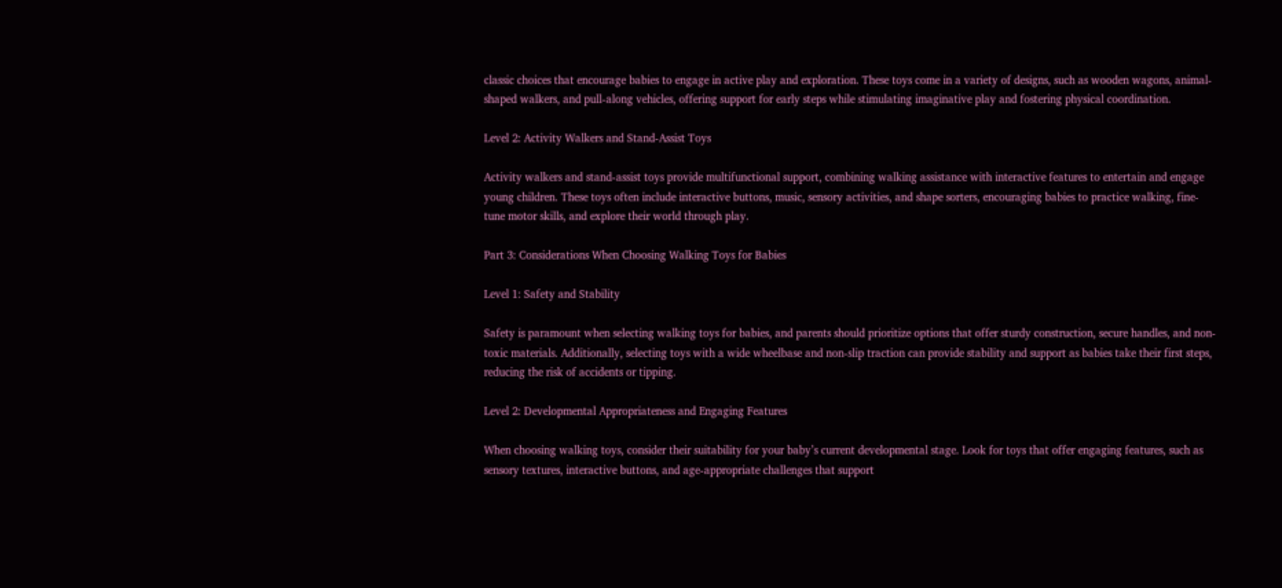classic choices that encourage babies to engage in active play and exploration. These toys come in a variety of designs, such as wooden wagons, animal-shaped walkers, and pull-along vehicles, offering support for early steps while stimulating imaginative play and fostering physical coordination.

Level 2: Activity Walkers and Stand-Assist Toys

Activity walkers and stand-assist toys provide multifunctional support, combining walking assistance with interactive features to entertain and engage young children. These toys often include interactive buttons, music, sensory activities, and shape sorters, encouraging babies to practice walking, fine-tune motor skills, and explore their world through play.

Part 3: Considerations When Choosing Walking Toys for Babies

Level 1: Safety and Stability

Safety is paramount when selecting walking toys for babies, and parents should prioritize options that offer sturdy construction, secure handles, and non-toxic materials. Additionally, selecting toys with a wide wheelbase and non-slip traction can provide stability and support as babies take their first steps, reducing the risk of accidents or tipping.

Level 2: Developmental Appropriateness and Engaging Features

When choosing walking toys, consider their suitability for your baby’s current developmental stage. Look for toys that offer engaging features, such as sensory textures, interactive buttons, and age-appropriate challenges that support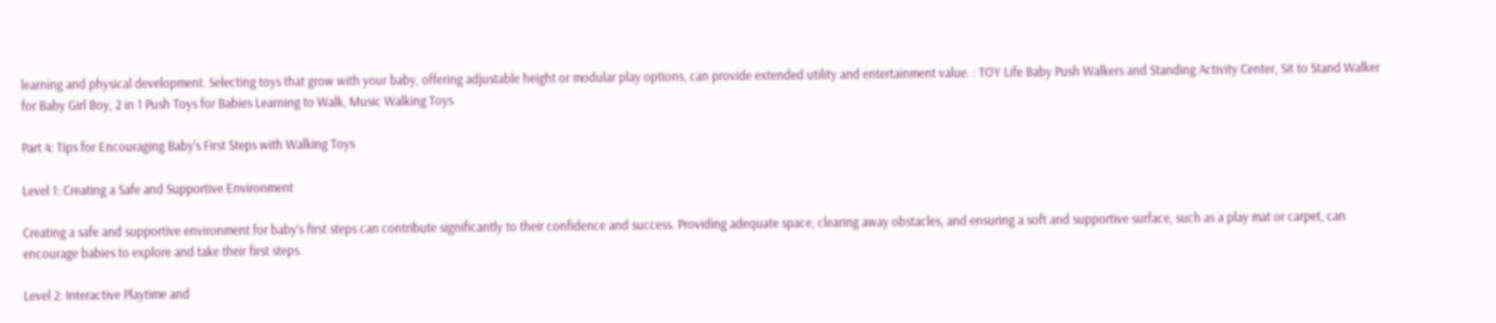learning and physical development. Selecting toys that grow with your baby, offering adjustable height or modular play options, can provide extended utility and entertainment value. : TOY Life Baby Push Walkers and Standing Activity Center, Sit to Stand Walker for Baby Girl Boy, 2 in 1 Push Toys for Babies Learning to Walk, Music Walking Toys

Part 4: Tips for Encouraging Baby’s First Steps with Walking Toys

Level 1: Creating a Safe and Supportive Environment

Creating a safe and supportive environment for baby’s first steps can contribute significantly to their confidence and success. Providing adequate space, clearing away obstacles, and ensuring a soft and supportive surface, such as a play mat or carpet, can encourage babies to explore and take their first steps.

Level 2: Interactive Playtime and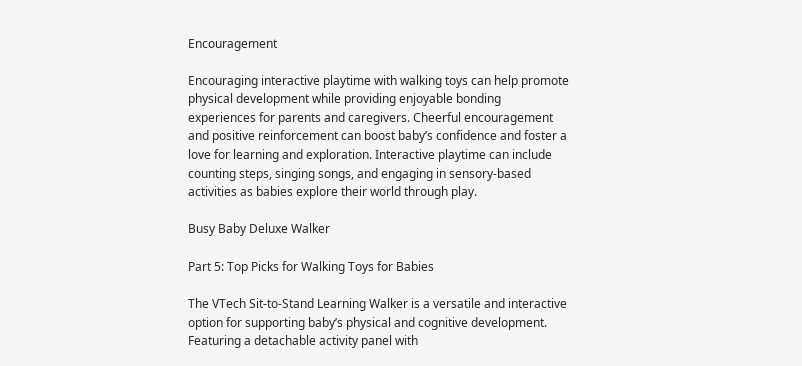Encouragement

Encouraging interactive playtime with walking toys can help promote physical development while providing enjoyable bonding experiences for parents and caregivers. Cheerful encouragement and positive reinforcement can boost baby’s confidence and foster a love for learning and exploration. Interactive playtime can include counting steps, singing songs, and engaging in sensory-based activities as babies explore their world through play.

Busy Baby Deluxe Walker

Part 5: Top Picks for Walking Toys for Babies

The VTech Sit-to-Stand Learning Walker is a versatile and interactive option for supporting baby’s physical and cognitive development. Featuring a detachable activity panel with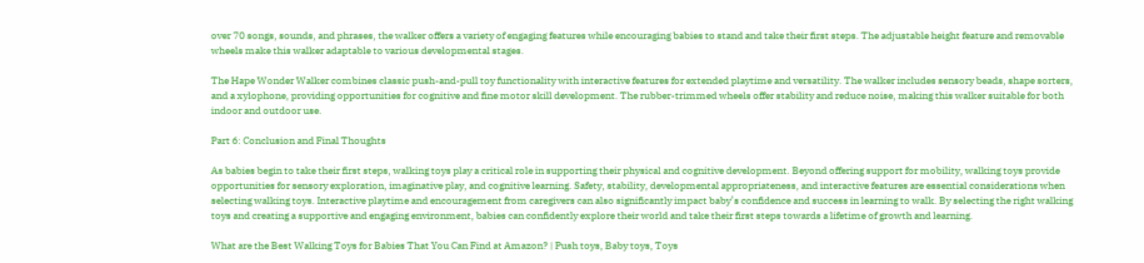over 70 songs, sounds, and phrases, the walker offers a variety of engaging features while encouraging babies to stand and take their first steps. The adjustable height feature and removable wheels make this walker adaptable to various developmental stages.

The Hape Wonder Walker combines classic push-and-pull toy functionality with interactive features for extended playtime and versatility. The walker includes sensory beads, shape sorters, and a xylophone, providing opportunities for cognitive and fine motor skill development. The rubber-trimmed wheels offer stability and reduce noise, making this walker suitable for both indoor and outdoor use.

Part 6: Conclusion and Final Thoughts

As babies begin to take their first steps, walking toys play a critical role in supporting their physical and cognitive development. Beyond offering support for mobility, walking toys provide opportunities for sensory exploration, imaginative play, and cognitive learning. Safety, stability, developmental appropriateness, and interactive features are essential considerations when selecting walking toys. Interactive playtime and encouragement from caregivers can also significantly impact baby’s confidence and success in learning to walk. By selecting the right walking toys and creating a supportive and engaging environment, babies can confidently explore their world and take their first steps towards a lifetime of growth and learning.

What are the Best Walking Toys for Babies That You Can Find at Amazon? | Push toys, Baby toys, Toys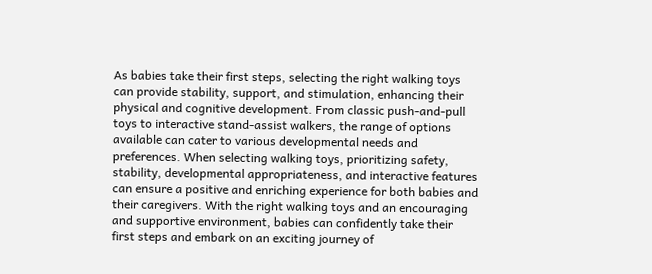As babies take their first steps, selecting the right walking toys can provide stability, support, and stimulation, enhancing their physical and cognitive development. From classic push-and-pull toys to interactive stand-assist walkers, the range of options available can cater to various developmental needs and preferences. When selecting walking toys, prioritizing safety, stability, developmental appropriateness, and interactive features can ensure a positive and enriching experience for both babies and their caregivers. With the right walking toys and an encouraging and supportive environment, babies can confidently take their first steps and embark on an exciting journey of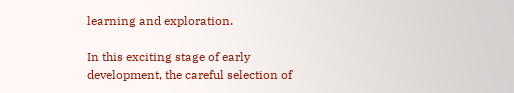learning and exploration.

In this exciting stage of early development, the careful selection of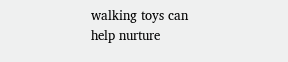walking toys can help nurture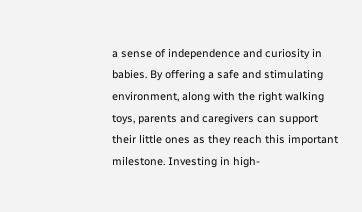a sense of independence and curiosity in babies. By offering a safe and stimulating environment, along with the right walking toys, parents and caregivers can support their little ones as they reach this important milestone. Investing in high-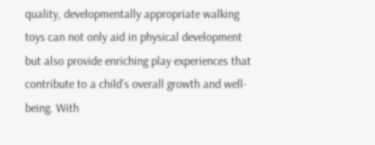quality, developmentally appropriate walking toys can not only aid in physical development but also provide enriching play experiences that contribute to a child’s overall growth and well-being. With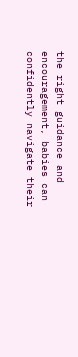the right guidance and encouragement, babies can confidently navigate their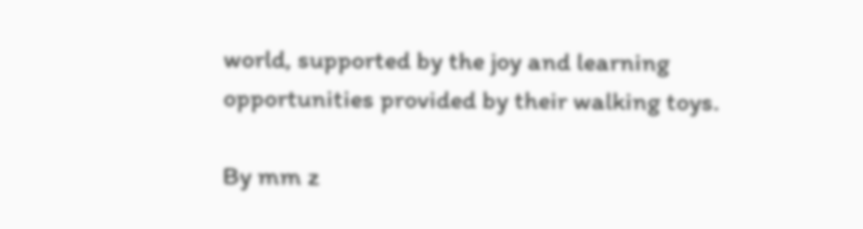world, supported by the joy and learning opportunities provided by their walking toys.

By mm z